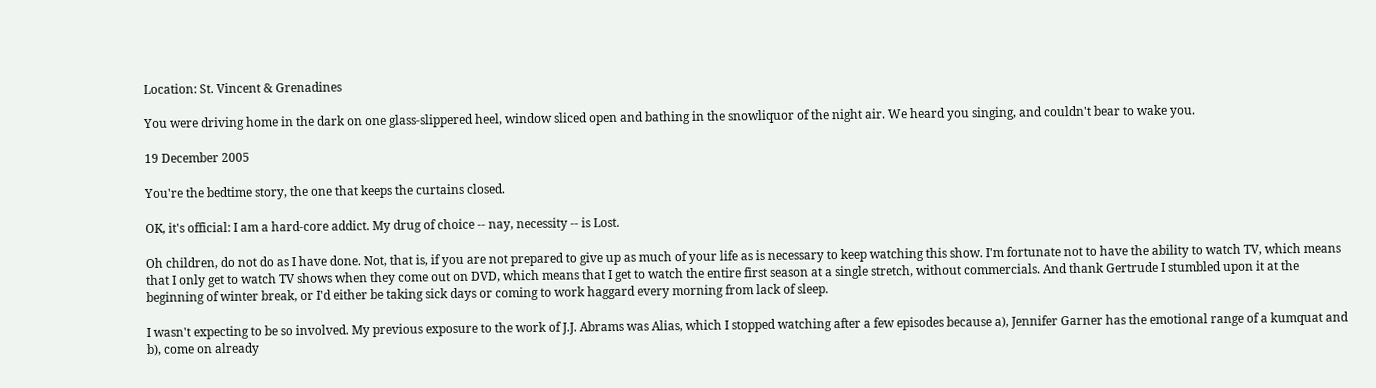Location: St. Vincent & Grenadines

You were driving home in the dark on one glass-slippered heel, window sliced open and bathing in the snowliquor of the night air. We heard you singing, and couldn't bear to wake you.

19 December 2005

You're the bedtime story, the one that keeps the curtains closed.

OK, it's official: I am a hard-core addict. My drug of choice -- nay, necessity -- is Lost.

Oh children, do not do as I have done. Not, that is, if you are not prepared to give up as much of your life as is necessary to keep watching this show. I'm fortunate not to have the ability to watch TV, which means that I only get to watch TV shows when they come out on DVD, which means that I get to watch the entire first season at a single stretch, without commercials. And thank Gertrude I stumbled upon it at the beginning of winter break, or I'd either be taking sick days or coming to work haggard every morning from lack of sleep.

I wasn't expecting to be so involved. My previous exposure to the work of J.J. Abrams was Alias, which I stopped watching after a few episodes because a), Jennifer Garner has the emotional range of a kumquat and b), come on already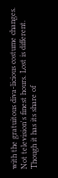with the gratuitous diva-licious costume changes. Not television's finest hours. Lost is different. Though it has its share of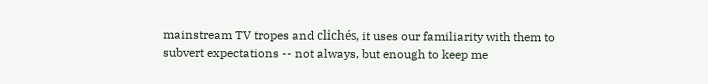mainstream TV tropes and clichés, it uses our familiarity with them to subvert expectations -- not always, but enough to keep me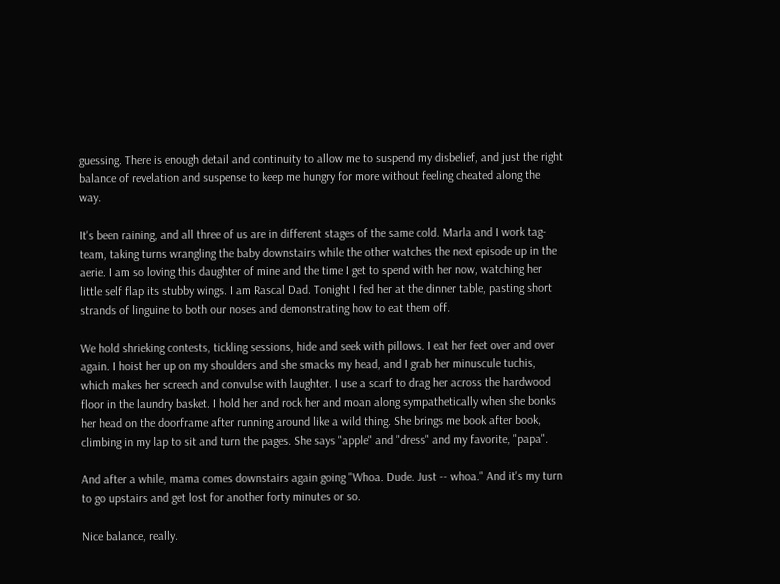guessing. There is enough detail and continuity to allow me to suspend my disbelief, and just the right balance of revelation and suspense to keep me hungry for more without feeling cheated along the way.

It's been raining, and all three of us are in different stages of the same cold. Marla and I work tag-team, taking turns wrangling the baby downstairs while the other watches the next episode up in the aerie. I am so loving this daughter of mine and the time I get to spend with her now, watching her little self flap its stubby wings. I am Rascal Dad. Tonight I fed her at the dinner table, pasting short strands of linguine to both our noses and demonstrating how to eat them off.

We hold shrieking contests, tickling sessions, hide and seek with pillows. I eat her feet over and over again. I hoist her up on my shoulders and she smacks my head, and I grab her minuscule tuchis, which makes her screech and convulse with laughter. I use a scarf to drag her across the hardwood floor in the laundry basket. I hold her and rock her and moan along sympathetically when she bonks her head on the doorframe after running around like a wild thing. She brings me book after book, climbing in my lap to sit and turn the pages. She says "apple" and "dress" and my favorite, "papa".

And after a while, mama comes downstairs again going "Whoa. Dude. Just -- whoa." And it's my turn to go upstairs and get lost for another forty minutes or so.

Nice balance, really.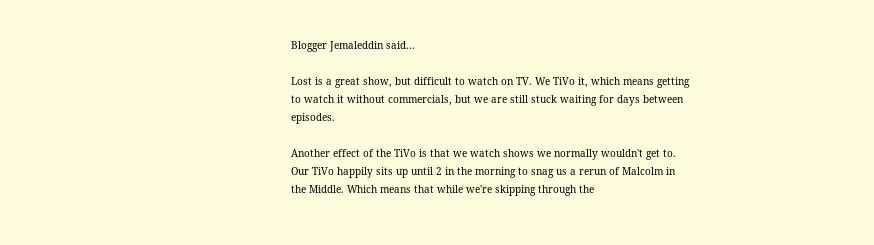Blogger Jemaleddin said...

Lost is a great show, but difficult to watch on TV. We TiVo it, which means getting to watch it without commercials, but we are still stuck waiting for days between episodes.

Another effect of the TiVo is that we watch shows we normally wouldn't get to. Our TiVo happily sits up until 2 in the morning to snag us a rerun of Malcolm in the Middle. Which means that while we're skipping through the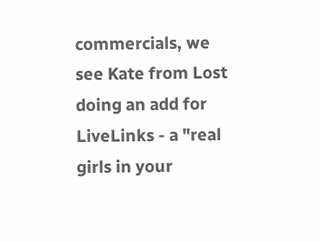commercials, we see Kate from Lost doing an add for LiveLinks - a "real girls in your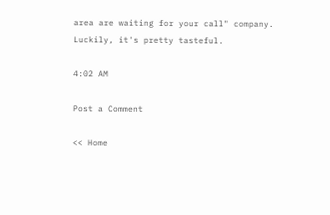area are waiting for your call" company. Luckily, it's pretty tasteful.

4:02 AM

Post a Comment

<< Home